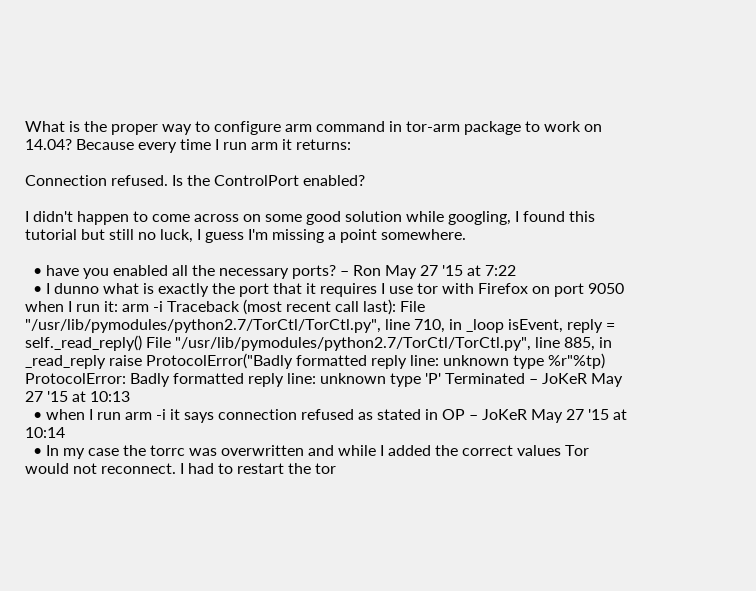What is the proper way to configure arm command in tor-arm package to work on 14.04? Because every time I run arm it returns:

Connection refused. Is the ControlPort enabled?

I didn't happen to come across on some good solution while googling, I found this tutorial but still no luck, I guess I'm missing a point somewhere.

  • have you enabled all the necessary ports? – Ron May 27 '15 at 7:22
  • I dunno what is exactly the port that it requires I use tor with Firefox on port 9050 when I run it: arm -i Traceback (most recent call last): File "/usr/lib/pymodules/python2.7/TorCtl/TorCtl.py", line 710, in _loop isEvent, reply = self._read_reply() File "/usr/lib/pymodules/python2.7/TorCtl/TorCtl.py", line 885, in _read_reply raise ProtocolError("Badly formatted reply line: unknown type %r"%tp) ProtocolError: Badly formatted reply line: unknown type 'P' Terminated – JoKeR May 27 '15 at 10:13
  • when I run arm -i it says connection refused as stated in OP – JoKeR May 27 '15 at 10:14
  • In my case the torrc was overwritten and while I added the correct values Tor would not reconnect. I had to restart the tor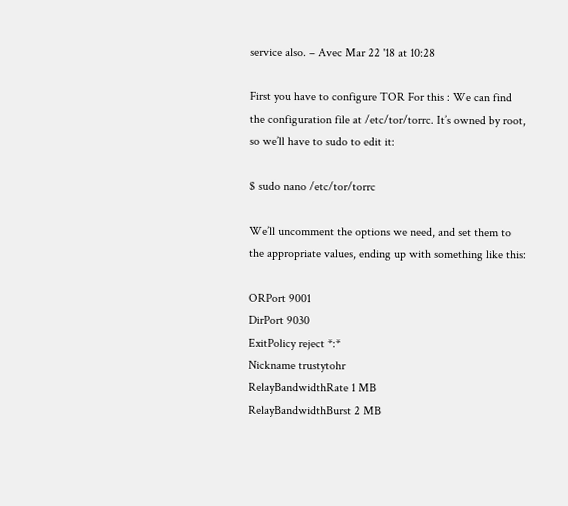service also. – Avec Mar 22 '18 at 10:28

First you have to configure TOR For this : We can find the configuration file at /etc/tor/torrc. It’s owned by root, so we’ll have to sudo to edit it:

$ sudo nano /etc/tor/torrc

We’ll uncomment the options we need, and set them to the appropriate values, ending up with something like this:

ORPort 9001
DirPort 9030
ExitPolicy reject *:*
Nickname trustytohr
RelayBandwidthRate 1 MB
RelayBandwidthBurst 2 MB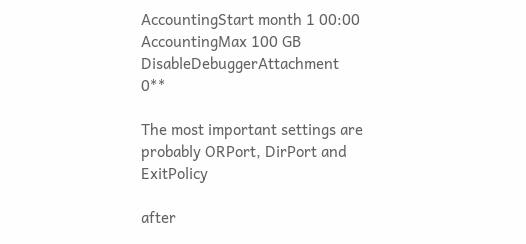AccountingStart month 1 00:00
AccountingMax 100 GB
DisableDebuggerAttachment 0**

The most important settings are probably ORPort, DirPort and ExitPolicy

after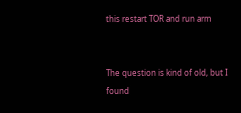this restart TOR and run arm


The question is kind of old, but I found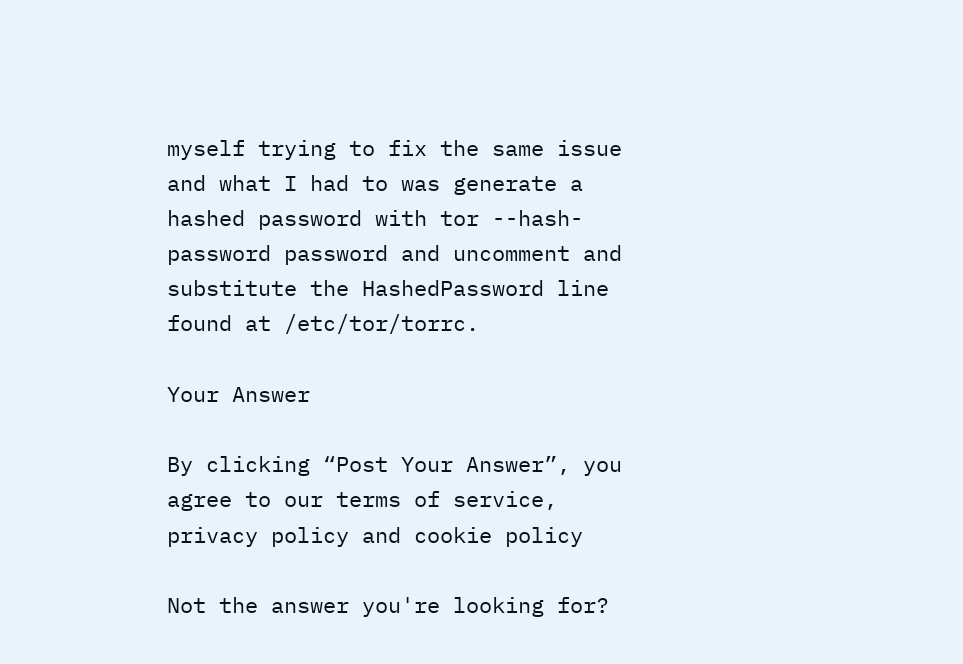myself trying to fix the same issue and what I had to was generate a hashed password with tor --hash-password password and uncomment and substitute the HashedPassword line found at /etc/tor/torrc.

Your Answer

By clicking “Post Your Answer”, you agree to our terms of service, privacy policy and cookie policy

Not the answer you're looking for?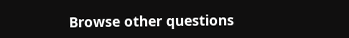Browse other questions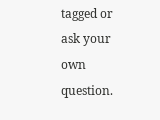tagged or ask your own question.